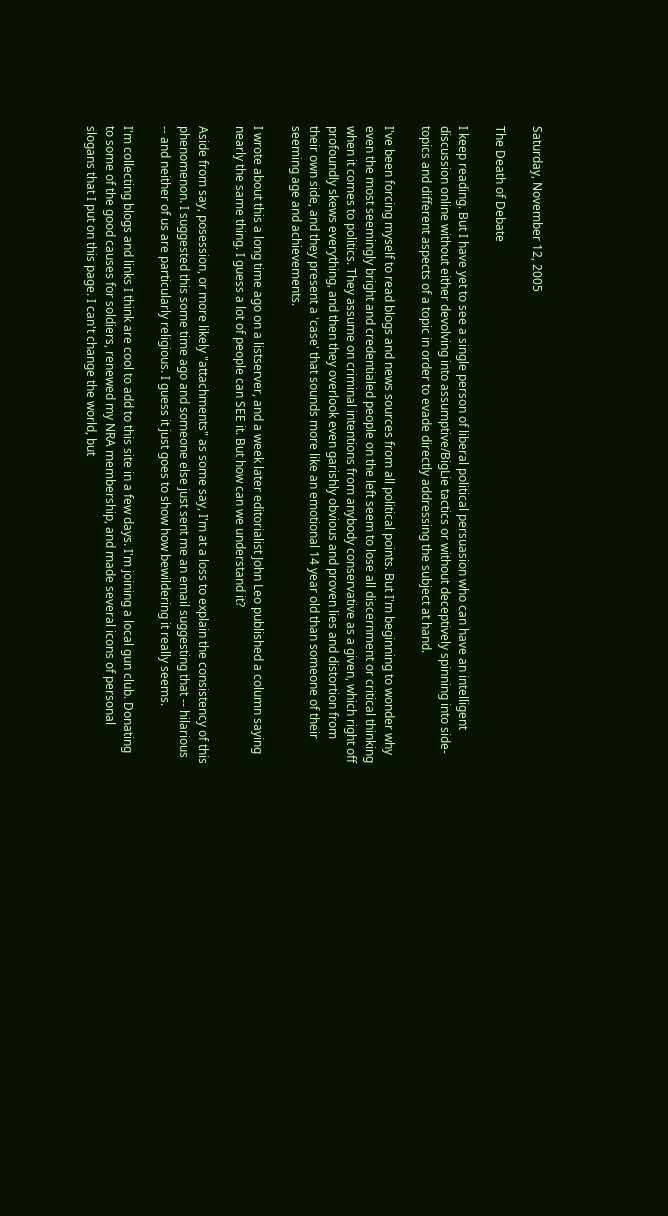Saturday, November 12, 2005

The Death of Debate

I keep reading. But I have yet to see a single person of liberal political persuasion who can have an intelligent discussion online without either devolving into assumptive/BigLie tactics or without deceptively spinning into side-topics and different aspects of a topic in order to evade directly addressing the subject at hand.

I've been forcing myself to read blogs and news sources from all political points. But I'm beginning to wonder why even the most seemingly bright and credentialed people on the left seem to lose all discernment or critical thinking when it comes to politics. They assume on criminal intentions from anybody conservative as a given, which right off profoundly skews everything, and then they overlook even garishly obvious and proven lies and distortion from their own side, and they present a 'case' that sounds more like an emotional 14 year old than someone of their seeming age and achievements.

I wrote about this a long time ago on a listserver, and a week later editorialist John Leo published a column saying nearly the same thing. I guess a lot of people can SEE it. But how can we understand it?

Aside from say, posession, or more likely "attachments" as some say, I'm at a loss to explain the consistency of this phenomenon. I suggested this some time ago and someone else just sent me an email suggesting that -- hilarious -- and neither of us are particularly religious. I guess it just goes to show how bewildering it really seems.

I'm collecting blogs and links I think are cool to add to this site in a few days. I'm joining a local gun club. Donating to some of the good causes for soldiers, renewed my NRA membership, and made several icons of personal slogans that I put on this page. I can't change the world, but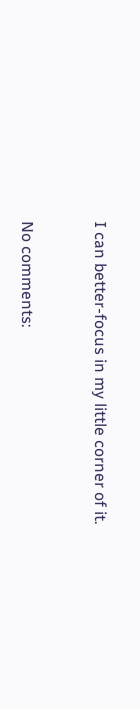I can better-focus in my little corner of it.


No comments: